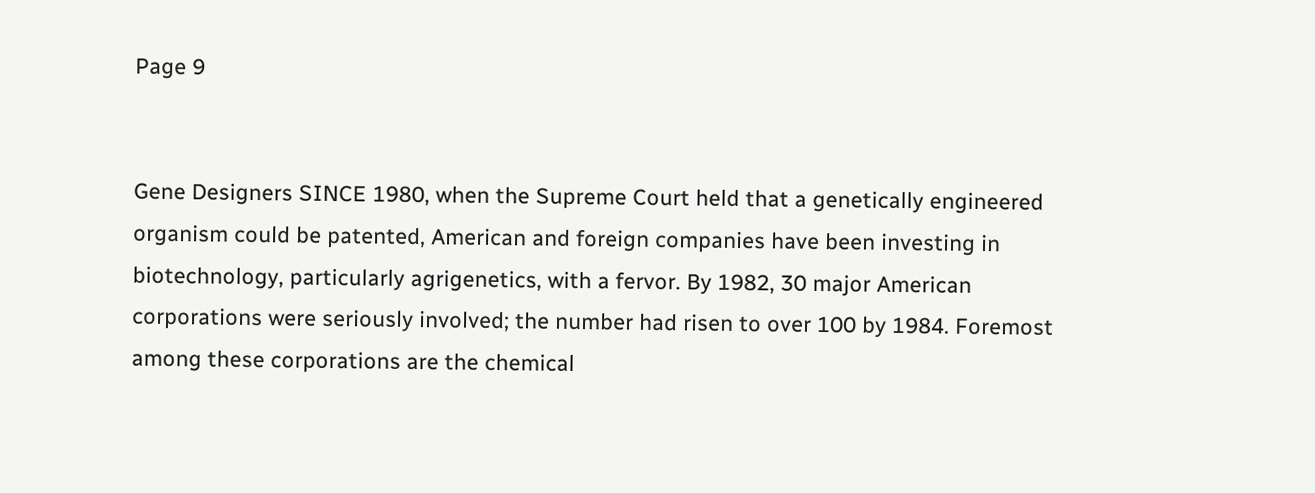Page 9


Gene Designers SINCE 1980, when the Supreme Court held that a genetically engineered organism could be patented, American and foreign companies have been investing in biotechnology, particularly agrigenetics, with a fervor. By 1982, 30 major American corporations were seriously involved; the number had risen to over 100 by 1984. Foremost among these corporations are the chemical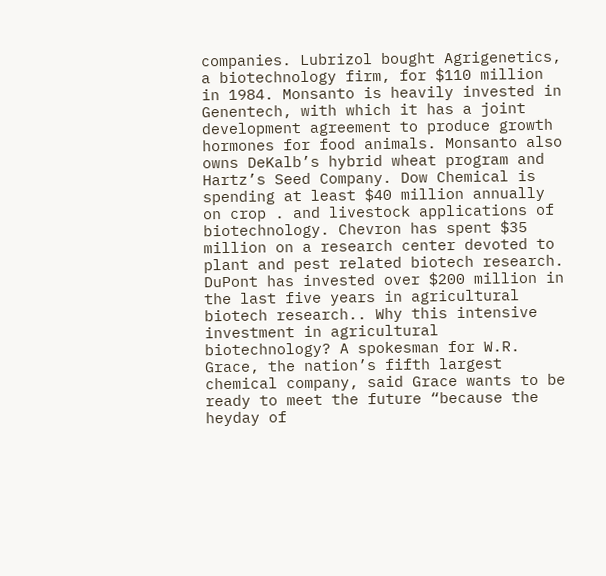companies. Lubrizol bought Agrigenetics, a biotechnology firm, for $110 million in 1984. Monsanto is heavily invested in Genentech, with which it has a joint development agreement to produce growth hormones for food animals. Monsanto also owns DeKalb’s hybrid wheat program and Hartz’s Seed Company. Dow Chemical is spending at least $40 million annually on crop . and livestock applications of biotechnology. Chevron has spent $35 million on a research center devoted to plant and pest related biotech research. DuPont has invested over $200 million in the last five years in agricultural biotech research.. Why this intensive investment in agricultural biotechnology? A spokesman for W.R. Grace, the nation’s fifth largest chemical company, said Grace wants to be ready to meet the future “because the heyday of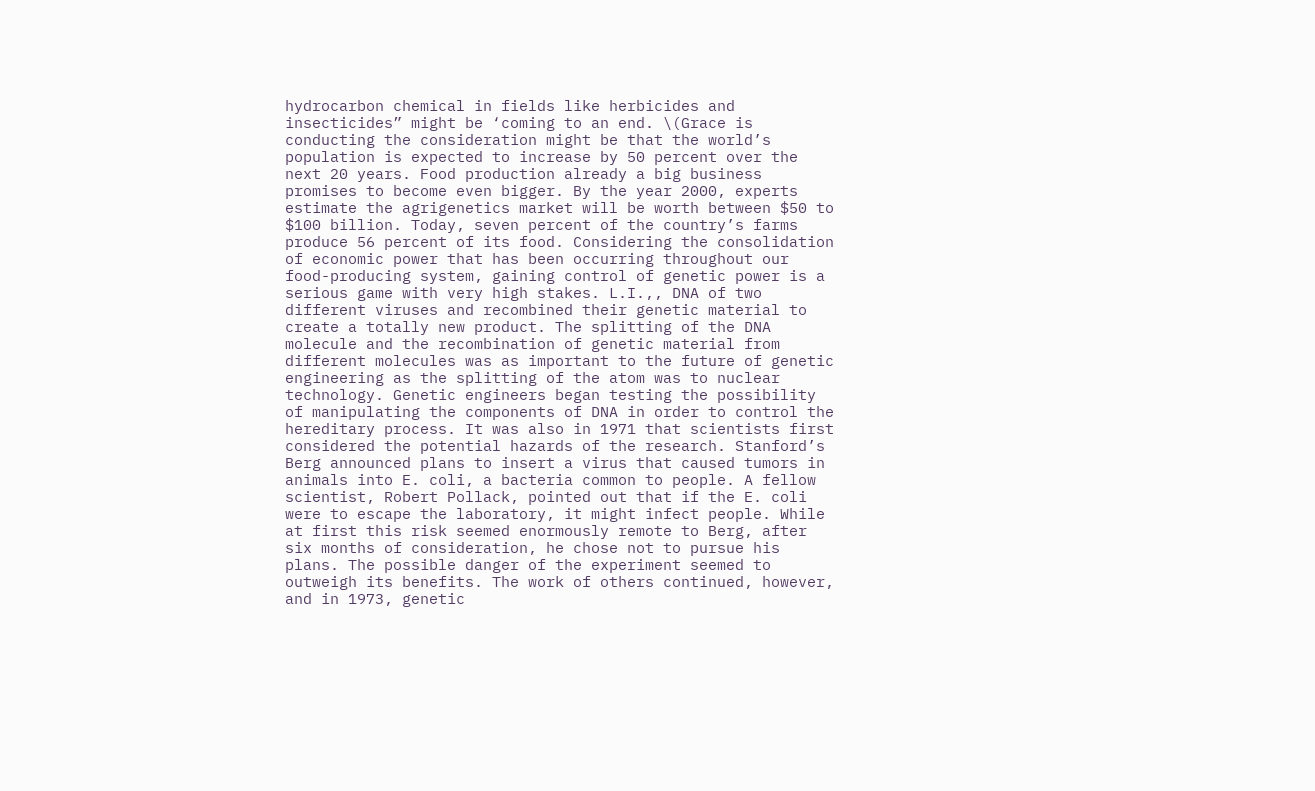hydrocarbon chemical in fields like herbicides and insecticides” might be ‘coming to an end. \(Grace is conducting the consideration might be that the world’s population is expected to increase by 50 percent over the next 20 years. Food production already a big business promises to become even bigger. By the year 2000, experts estimate the agrigenetics market will be worth between $50 to $100 billion. Today, seven percent of the country’s farms produce 56 percent of its food. Considering the consolidation of economic power that has been occurring throughout our food-producing system, gaining control of genetic power is a serious game with very high stakes. L.I.,, DNA of two different viruses and recombined their genetic material to create a totally new product. The splitting of the DNA molecule and the recombination of genetic material from different molecules was as important to the future of genetic engineering as the splitting of the atom was to nuclear technology. Genetic engineers began testing the possibility of manipulating the components of DNA in order to control the hereditary process. It was also in 1971 that scientists first considered the potential hazards of the research. Stanford’s Berg announced plans to insert a virus that caused tumors in animals into E. coli, a bacteria common to people. A fellow scientist, Robert Pollack, pointed out that if the E. coli were to escape the laboratory, it might infect people. While at first this risk seemed enormously remote to Berg, after six months of consideration, he chose not to pursue his plans. The possible danger of the experiment seemed to outweigh its benefits. The work of others continued, however, and in 1973, genetic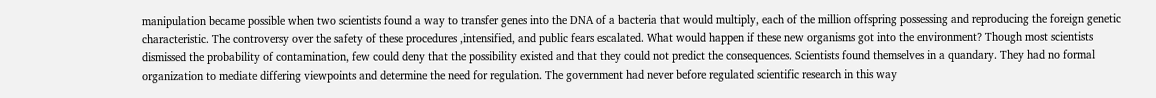manipulation became possible when two scientists found a way to transfer genes into the DNA of a bacteria that would multiply, each of the million offspring possessing and reproducing the foreign genetic characteristic. The controversy over the safety of these procedures ,intensified, and public fears escalated. What would happen if these new organisms got into the environment? Though most scientists dismissed the probability of contamination, few could deny that the possibility existed and that they could not predict the consequences. Scientists found themselves in a quandary. They had no formal organization to mediate differing viewpoints and determine the need for regulation. The government had never before regulated scientific research in this way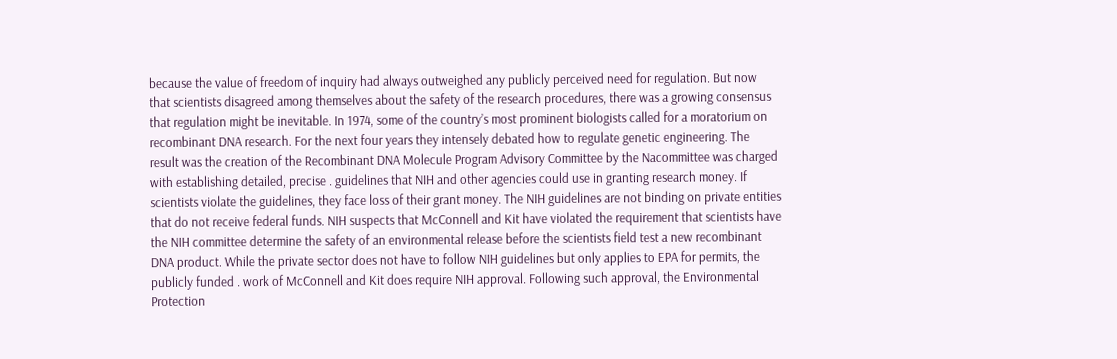because the value of freedom of inquiry had always outweighed any publicly perceived need for regulation. But now that scientists disagreed among themselves about the safety of the research procedures, there was a growing consensus that regulation might be inevitable. In 1974, some of the country’s most prominent biologists called for a moratorium on recombinant DNA research. For the next four years they intensely debated how to regulate genetic engineering. The result was the creation of the Recombinant DNA Molecule Program Advisory Committee by the Nacommittee was charged with establishing detailed, precise . guidelines that NIH and other agencies could use in granting research money. If scientists violate the guidelines, they face loss of their grant money. The NIH guidelines are not binding on private entities that do not receive federal funds. NIH suspects that McConnell and Kit have violated the requirement that scientists have the NIH committee determine the safety of an environmental release before the scientists field test a new recombinant DNA product. While the private sector does not have to follow NIH guidelines but only applies to EPA for permits, the publicly funded . work of McConnell and Kit does require NIH approval. Following such approval, the Environmental Protection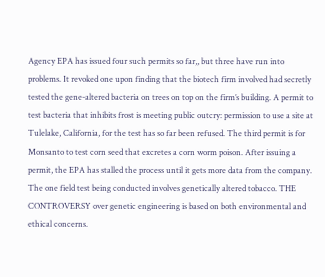Agency EPA has issued four such permits so far,, but three have run into problems. It revoked one upon finding that the biotech firm involved had secretly tested the gene-altered bacteria on trees on top on the firm’s building. A permit to test bacteria that inhibits frost is meeting public outcry: permission to use a site at Tulelake, California, for the test has so far been refused. The third permit is for Monsanto to test corn seed that excretes a corn worm poison. After issuing a permit, the EPA has stalled the process until it gets more data from the company. The one field test being conducted involves genetically altered tobacco. THE CONTROVERSY over genetic engineering is based on both environmental and ethical concerns.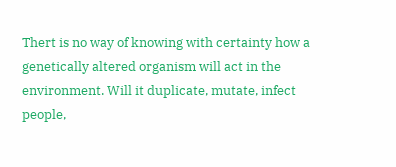Thert is no way of knowing with certainty how a genetically altered organism will act in the environment. Will it duplicate, mutate, infect people,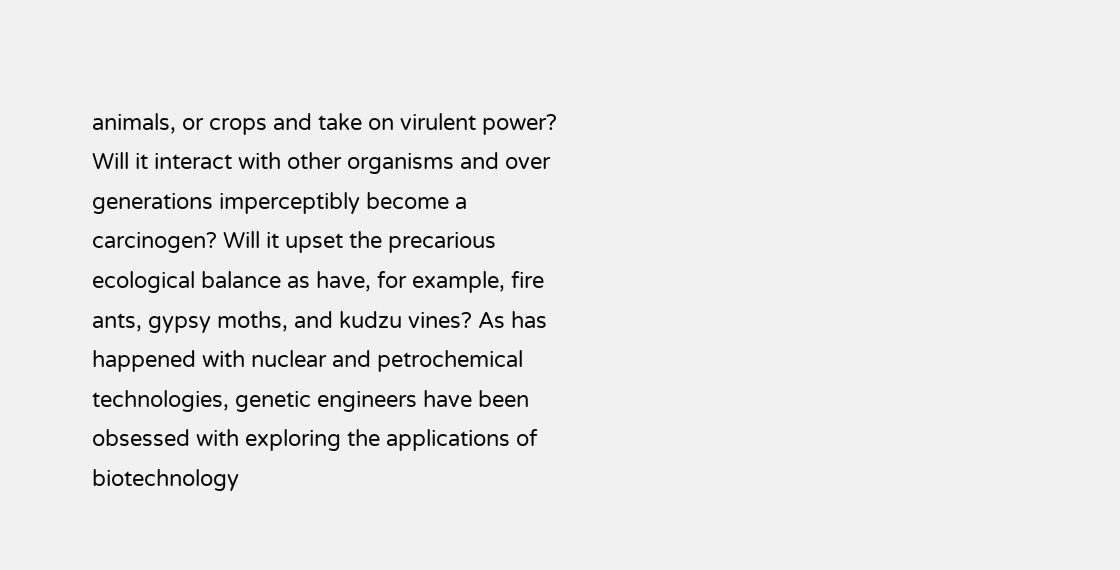animals, or crops and take on virulent power? Will it interact with other organisms and over generations imperceptibly become a carcinogen? Will it upset the precarious ecological balance as have, for example, fire ants, gypsy moths, and kudzu vines? As has happened with nuclear and petrochemical technologies, genetic engineers have been obsessed with exploring the applications of biotechnology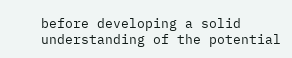before developing a solid understanding of the potential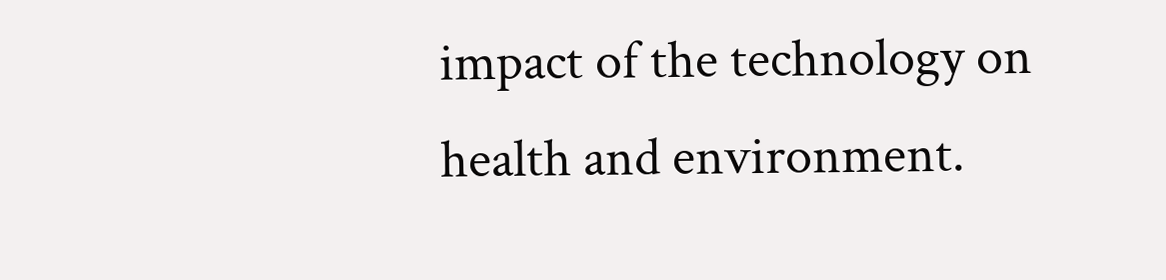impact of the technology on health and environment.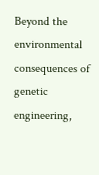Beyond the environmental consequences of genetic engineering,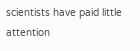scientists have paid little attention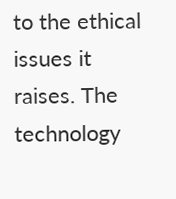to the ethical issues it raises. The technology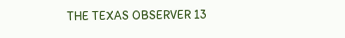THE TEXAS OBSERVER 13